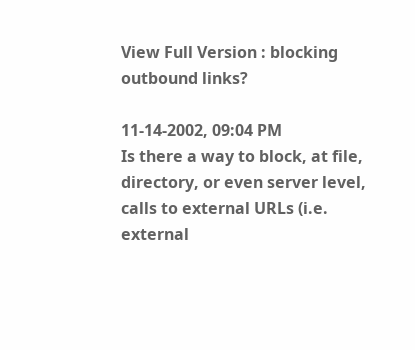View Full Version : blocking outbound links?

11-14-2002, 09:04 PM
Is there a way to block, at file, directory, or even server level, calls to external URLs (i.e. external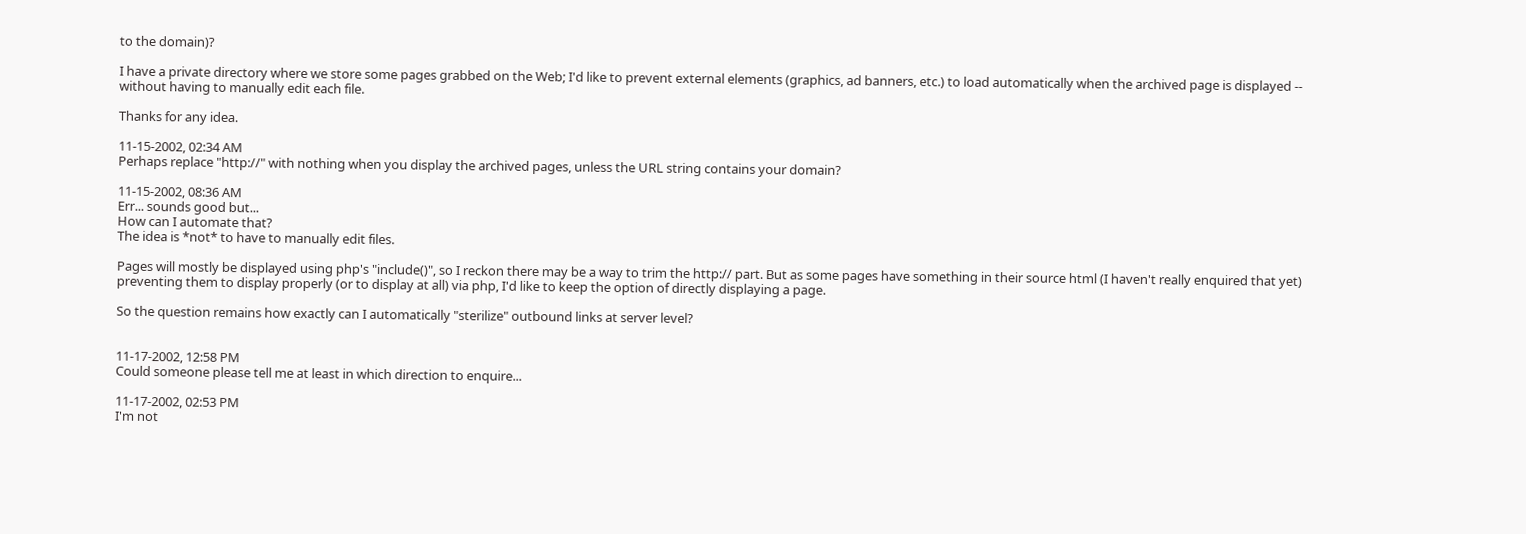to the domain)?

I have a private directory where we store some pages grabbed on the Web; I'd like to prevent external elements (graphics, ad banners, etc.) to load automatically when the archived page is displayed -- without having to manually edit each file.

Thanks for any idea.

11-15-2002, 02:34 AM
Perhaps replace "http://" with nothing when you display the archived pages, unless the URL string contains your domain?

11-15-2002, 08:36 AM
Err... sounds good but...
How can I automate that?
The idea is *not* to have to manually edit files.

Pages will mostly be displayed using php's "include()", so I reckon there may be a way to trim the http:// part. But as some pages have something in their source html (I haven't really enquired that yet) preventing them to display properly (or to display at all) via php, I'd like to keep the option of directly displaying a page.

So the question remains how exactly can I automatically "sterilize" outbound links at server level?


11-17-2002, 12:58 PM
Could someone please tell me at least in which direction to enquire...

11-17-2002, 02:53 PM
I'm not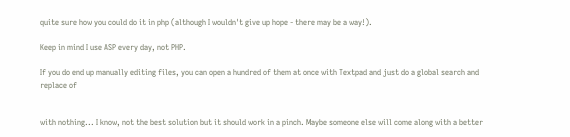quite sure how you could do it in php (although I wouldn't give up hope - there may be a way!).

Keep in mind I use ASP every day, not PHP.

If you do end up manually editing files, you can open a hundred of them at once with Textpad and just do a global search and replace of


with nothing... I know, not the best solution but it should work in a pinch. Maybe someone else will come along with a better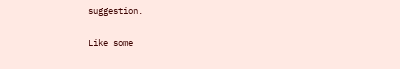suggestion.

Like some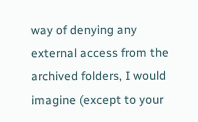way of denying any external access from the archived folders, I would imagine (except to your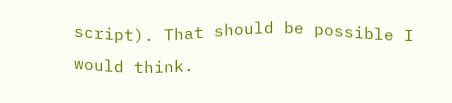script). That should be possible I would think.